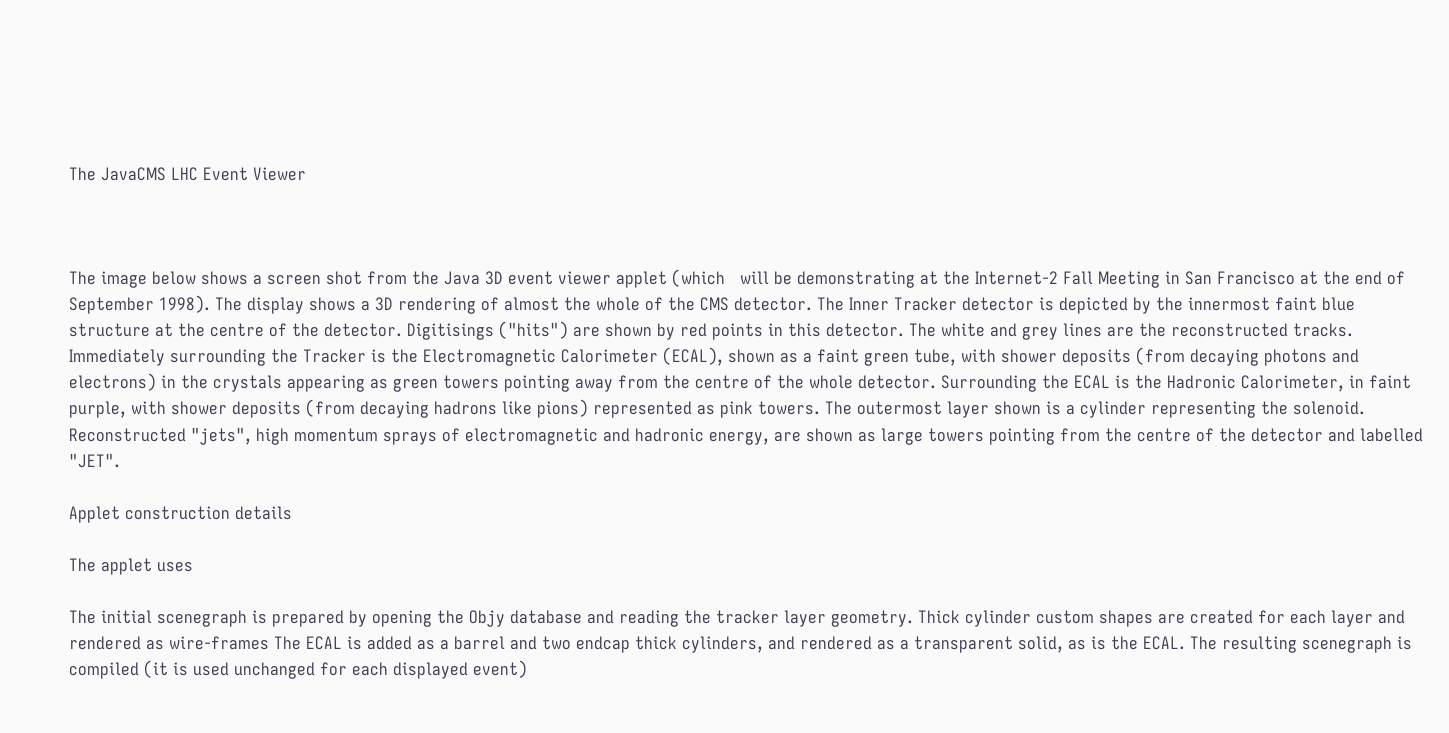The JavaCMS LHC Event Viewer



The image below shows a screen shot from the Java 3D event viewer applet (which   will be demonstrating at the Internet-2 Fall Meeting in San Francisco at the end of September 1998). The display shows a 3D rendering of almost the whole of the CMS detector. The Inner Tracker detector is depicted by the innermost faint blue structure at the centre of the detector. Digitisings ("hits") are shown by red points in this detector. The white and grey lines are the reconstructed tracks. Immediately surrounding the Tracker is the Electromagnetic Calorimeter (ECAL), shown as a faint green tube, with shower deposits (from decaying photons and electrons) in the crystals appearing as green towers pointing away from the centre of the whole detector. Surrounding the ECAL is the Hadronic Calorimeter, in faint purple, with shower deposits (from decaying hadrons like pions) represented as pink towers. The outermost layer shown is a cylinder representing the solenoid. Reconstructed "jets", high momentum sprays of electromagnetic and hadronic energy, are shown as large towers pointing from the centre of the detector and labelled "JET".

Applet construction details

The applet uses

The initial scenegraph is prepared by opening the Objy database and reading the tracker layer geometry. Thick cylinder custom shapes are created for each layer and rendered as wire-frames The ECAL is added as a barrel and two endcap thick cylinders, and rendered as a transparent solid, as is the ECAL. The resulting scenegraph is compiled (it is used unchanged for each displayed event)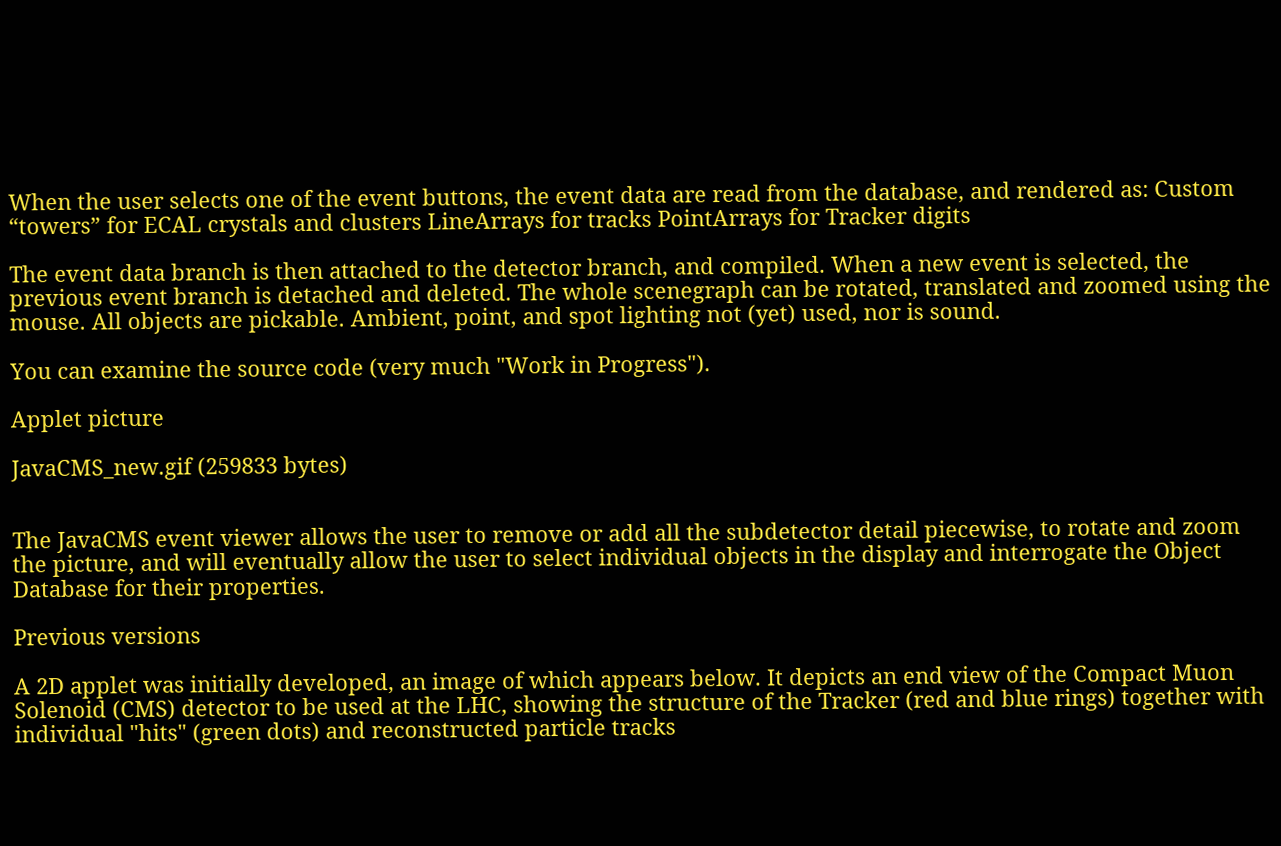When the user selects one of the event buttons, the event data are read from the database, and rendered as: Custom “towers” for ECAL crystals and clusters LineArrays for tracks PointArrays for Tracker digits

The event data branch is then attached to the detector branch, and compiled. When a new event is selected, the previous event branch is detached and deleted. The whole scenegraph can be rotated, translated and zoomed using the mouse. All objects are pickable. Ambient, point, and spot lighting not (yet) used, nor is sound.

You can examine the source code (very much "Work in Progress").

Applet picture

JavaCMS_new.gif (259833 bytes)


The JavaCMS event viewer allows the user to remove or add all the subdetector detail piecewise, to rotate and zoom the picture, and will eventually allow the user to select individual objects in the display and interrogate the Object Database for their properties.

Previous versions

A 2D applet was initially developed, an image of which appears below. It depicts an end view of the Compact Muon Solenoid (CMS) detector to be used at the LHC, showing the structure of the Tracker (red and blue rings) together with individual "hits" (green dots) and reconstructed particle tracks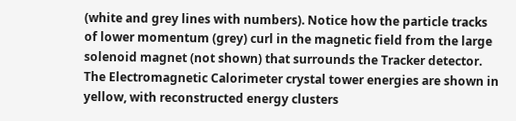(white and grey lines with numbers). Notice how the particle tracks of lower momentum (grey) curl in the magnetic field from the large solenoid magnet (not shown) that surrounds the Tracker detector. The Electromagnetic Calorimeter crystal tower energies are shown in yellow, with reconstructed energy clusters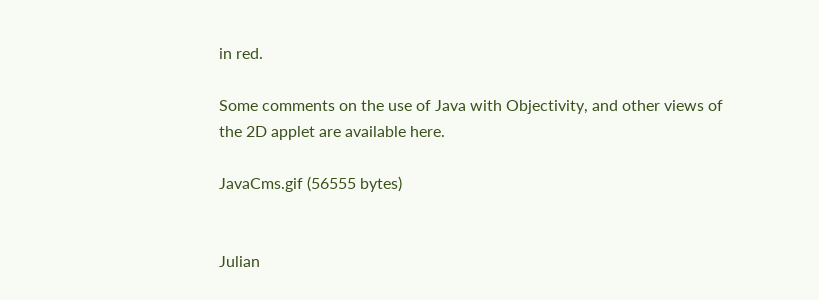in red.

Some comments on the use of Java with Objectivity, and other views of the 2D applet are available here.

JavaCms.gif (56555 bytes)


Julian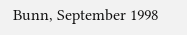Bunn, September 1998